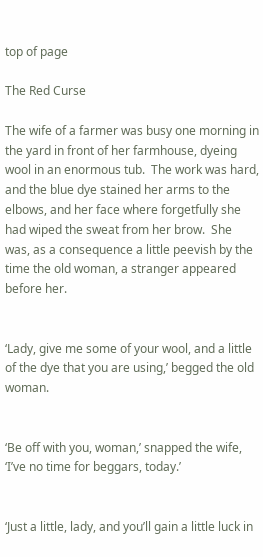top of page

The Red Curse

The wife of a farmer was busy one morning in the yard in front of her farmhouse, dyeing wool in an enormous tub.  The work was hard, and the blue dye stained her arms to the elbows, and her face where forgetfully she had wiped the sweat from her brow.  She was, as a consequence a little peevish by the time the old woman, a stranger appeared before her.


‘Lady, give me some of your wool, and a little of the dye that you are using,’ begged the old woman.


‘Be off with you, woman,’ snapped the wife, ‘I’ve no time for beggars, today.’


‘Just a little, lady, and you’ll gain a little luck in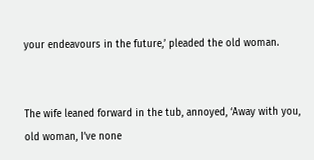your endeavours in the future,’ pleaded the old woman.


The wife leaned forward in the tub, annoyed, ‘Away with you, old woman, I’ve none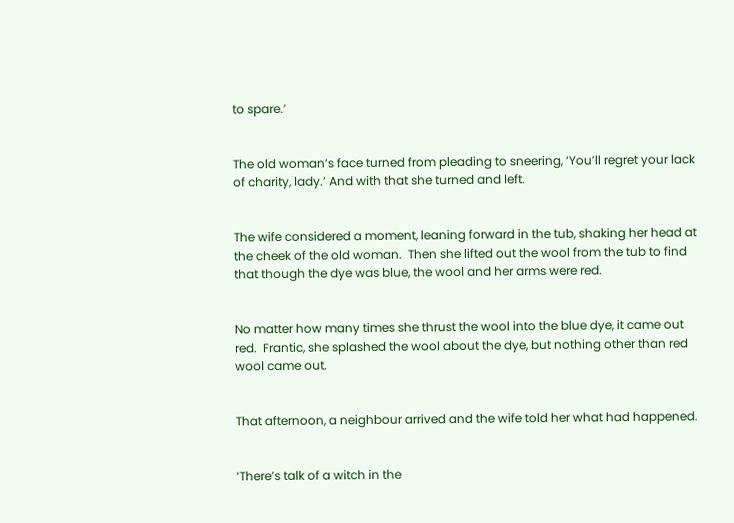to spare.’


The old woman’s face turned from pleading to sneering, ‘You’ll regret your lack of charity, lady.’ And with that she turned and left.


The wife considered a moment, leaning forward in the tub, shaking her head at the cheek of the old woman.  Then she lifted out the wool from the tub to find that though the dye was blue, the wool and her arms were red.


No matter how many times she thrust the wool into the blue dye, it came out red.  Frantic, she splashed the wool about the dye, but nothing other than red wool came out.


That afternoon, a neighbour arrived and the wife told her what had happened.


‘There’s talk of a witch in the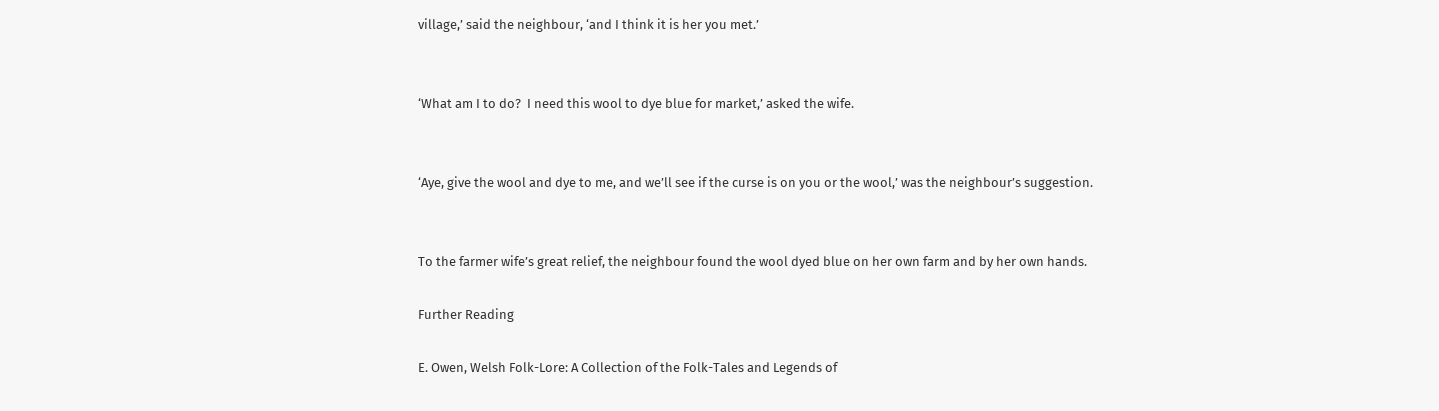village,’ said the neighbour, ‘and I think it is her you met.’


‘What am I to do?  I need this wool to dye blue for market,’ asked the wife.


‘Aye, give the wool and dye to me, and we’ll see if the curse is on you or the wool,’ was the neighbour’s suggestion.


To the farmer wife’s great relief, the neighbour found the wool dyed blue on her own farm and by her own hands.

Further Reading

E. Owen, Welsh Folk-Lore: A Collection of the Folk-Tales and Legends of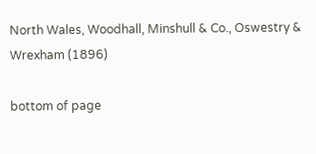North Wales, Woodhall, Minshull & Co., Oswestry & Wrexham (1896)

bottom of page